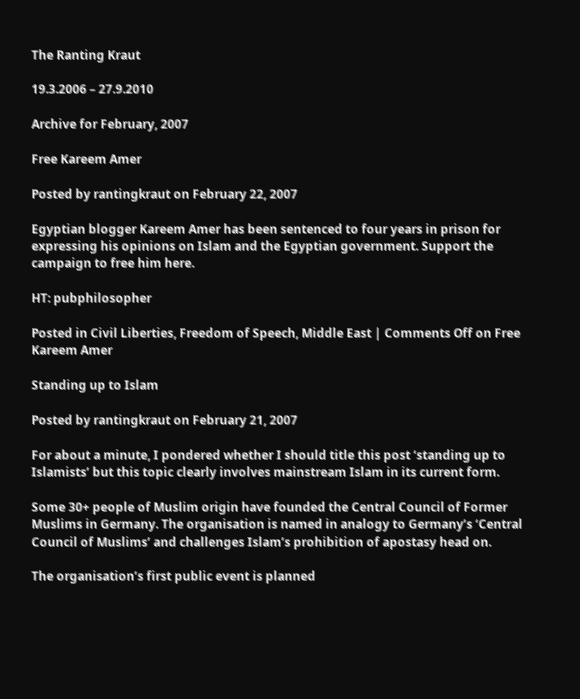The Ranting Kraut

19.3.2006 – 27.9.2010

Archive for February, 2007

Free Kareem Amer

Posted by rantingkraut on February 22, 2007

Egyptian blogger Kareem Amer has been sentenced to four years in prison for expressing his opinions on Islam and the Egyptian government. Support the campaign to free him here.

HT: pubphilosopher

Posted in Civil Liberties, Freedom of Speech, Middle East | Comments Off on Free Kareem Amer

Standing up to Islam

Posted by rantingkraut on February 21, 2007

For about a minute, I pondered whether I should title this post ‘standing up to Islamists’ but this topic clearly involves mainstream Islam in its current form.

Some 30+ people of Muslim origin have founded the Central Council of Former Muslims in Germany. The organisation is named in analogy to Germany’s ‘Central Council of Muslims’ and challenges Islam’s prohibition of apostasy head on.

The organisation’s first public event is planned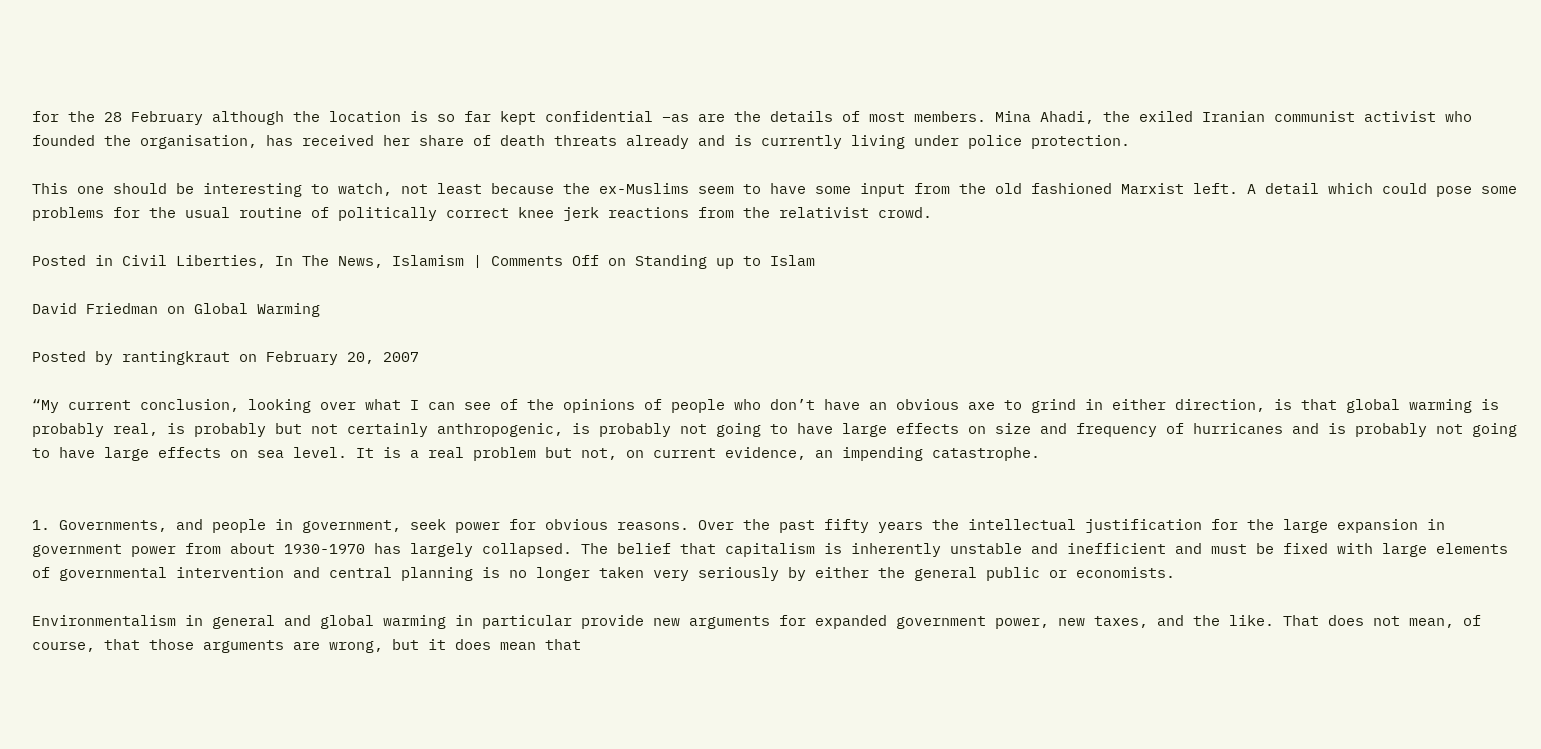for the 28 February although the location is so far kept confidential –as are the details of most members. Mina Ahadi, the exiled Iranian communist activist who founded the organisation, has received her share of death threats already and is currently living under police protection.

This one should be interesting to watch, not least because the ex-Muslims seem to have some input from the old fashioned Marxist left. A detail which could pose some problems for the usual routine of politically correct knee jerk reactions from the relativist crowd.

Posted in Civil Liberties, In The News, Islamism | Comments Off on Standing up to Islam

David Friedman on Global Warming

Posted by rantingkraut on February 20, 2007

“My current conclusion, looking over what I can see of the opinions of people who don’t have an obvious axe to grind in either direction, is that global warming is probably real, is probably but not certainly anthropogenic, is probably not going to have large effects on size and frequency of hurricanes and is probably not going to have large effects on sea level. It is a real problem but not, on current evidence, an impending catastrophe.


1. Governments, and people in government, seek power for obvious reasons. Over the past fifty years the intellectual justification for the large expansion in government power from about 1930-1970 has largely collapsed. The belief that capitalism is inherently unstable and inefficient and must be fixed with large elements of governmental intervention and central planning is no longer taken very seriously by either the general public or economists.

Environmentalism in general and global warming in particular provide new arguments for expanded government power, new taxes, and the like. That does not mean, of course, that those arguments are wrong, but it does mean that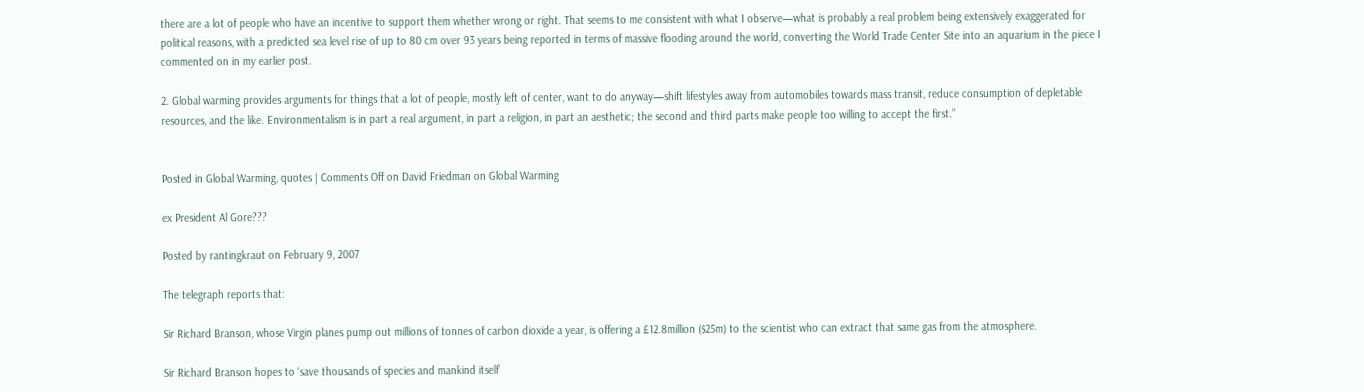there are a lot of people who have an incentive to support them whether wrong or right. That seems to me consistent with what I observe—what is probably a real problem being extensively exaggerated for political reasons, with a predicted sea level rise of up to 80 cm over 93 years being reported in terms of massive flooding around the world, converting the World Trade Center Site into an aquarium in the piece I commented on in my earlier post.

2. Global warming provides arguments for things that a lot of people, mostly left of center, want to do anyway—shift lifestyles away from automobiles towards mass transit, reduce consumption of depletable resources, and the like. Environmentalism is in part a real argument, in part a religion, in part an aesthetic; the second and third parts make people too willing to accept the first.”


Posted in Global Warming, quotes | Comments Off on David Friedman on Global Warming

ex President Al Gore???

Posted by rantingkraut on February 9, 2007

The telegraph reports that:

Sir Richard Branson, whose Virgin planes pump out millions of tonnes of carbon dioxide a year, is offering a £12.8million ($25m) to the scientist who can extract that same gas from the atmosphere.

Sir Richard Branson hopes to ‘save thousands of species and mankind itself’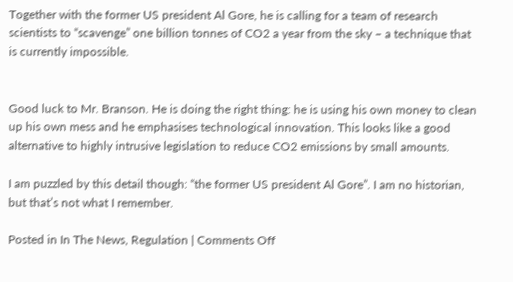Together with the former US president Al Gore, he is calling for a team of research scientists to “scavenge” one billion tonnes of CO2 a year from the sky – a technique that is currently impossible.


Good luck to Mr. Branson. He is doing the right thing: he is using his own money to clean up his own mess and he emphasises technological innovation. This looks like a good alternative to highly intrusive legislation to reduce CO2 emissions by small amounts.

I am puzzled by this detail though: “the former US president Al Gore”. I am no historian, but that’s not what I remember.

Posted in In The News, Regulation | Comments Off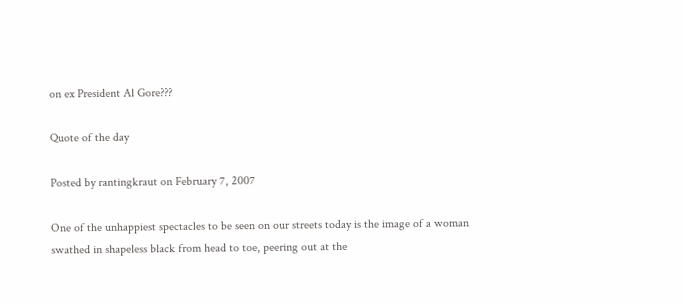on ex President Al Gore???

Quote of the day

Posted by rantingkraut on February 7, 2007

One of the unhappiest spectacles to be seen on our streets today is the image of a woman swathed in shapeless black from head to toe, peering out at the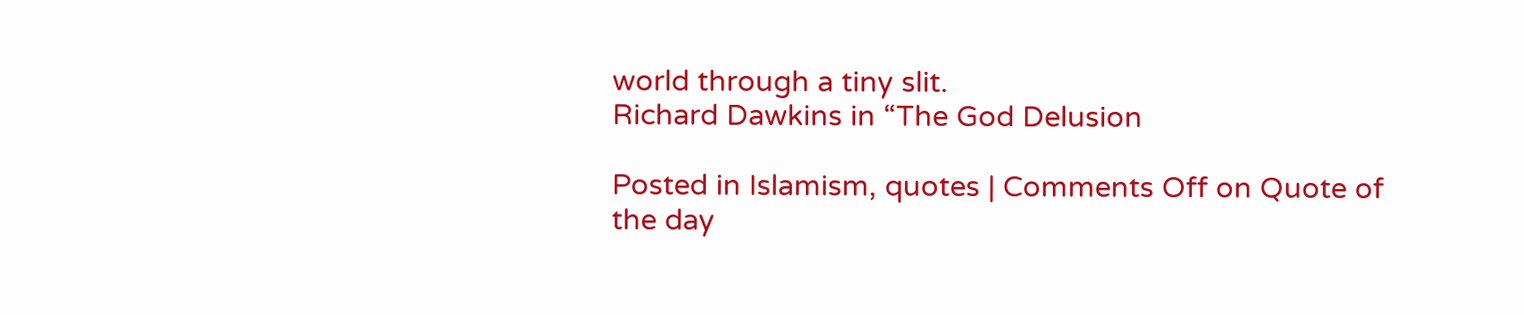world through a tiny slit.
Richard Dawkins in “The God Delusion

Posted in Islamism, quotes | Comments Off on Quote of the day